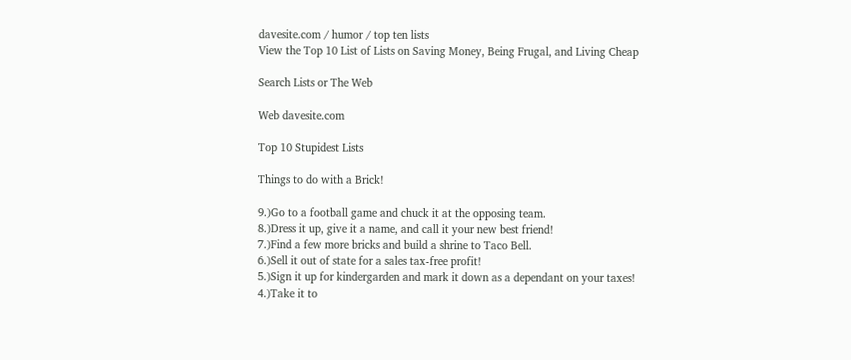davesite.com / humor / top ten lists
View the Top 10 List of Lists on Saving Money, Being Frugal, and Living Cheap

Search Lists or The Web

Web davesite.com

Top 10 Stupidest Lists

Things to do with a Brick!

9.)Go to a football game and chuck it at the opposing team.
8.)Dress it up, give it a name, and call it your new best friend!
7.)Find a few more bricks and build a shrine to Taco Bell.
6.)Sell it out of state for a sales tax-free profit!
5.)Sign it up for kindergarden and mark it down as a dependant on your taxes!
4.)Take it to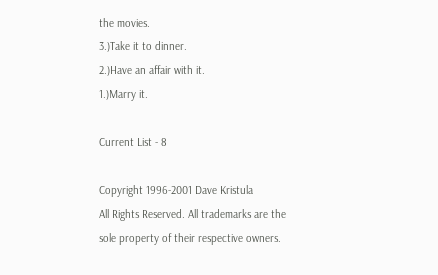the movies.
3.)Take it to dinner.
2.)Have an affair with it.
1.)Marry it.

Current List - 8

Copyright 1996-2001 Dave Kristula
All Rights Reserved. All trademarks are the sole property of their respective owners.